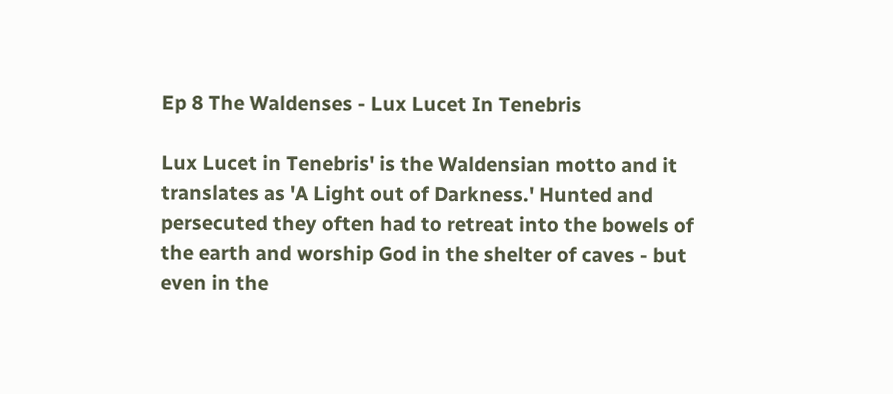Ep 8 The Waldenses - Lux Lucet In Tenebris

Lux Lucet in Tenebris' is the Waldensian motto and it translates as 'A Light out of Darkness.' Hunted and persecuted they often had to retreat into the bowels of the earth and worship God in the shelter of caves - but even in the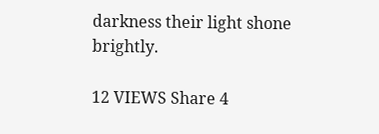darkness their light shone brightly.

12 VIEWS Share 4